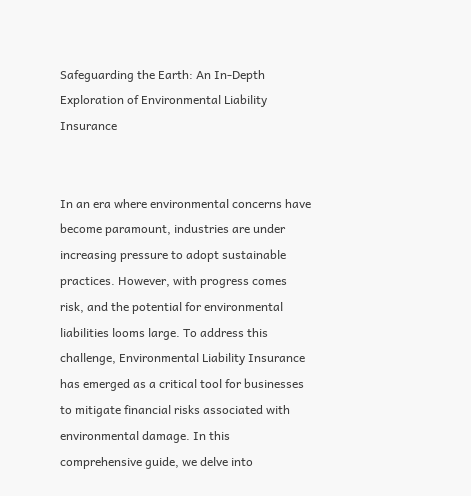Safeguarding the Earth: An In-Depth Exploration of Environmental Liability Insurance


In an era where environmental concerns have become paramount, industries are under increasing pressure to adopt sustainable practices. However, with progress comes risk, and the potential for environmental liabilities looms large. To address this challenge, Environmental Liability Insurance has emerged as a critical tool for businesses to mitigate financial risks associated with environmental damage. In this comprehensive guide, we delve into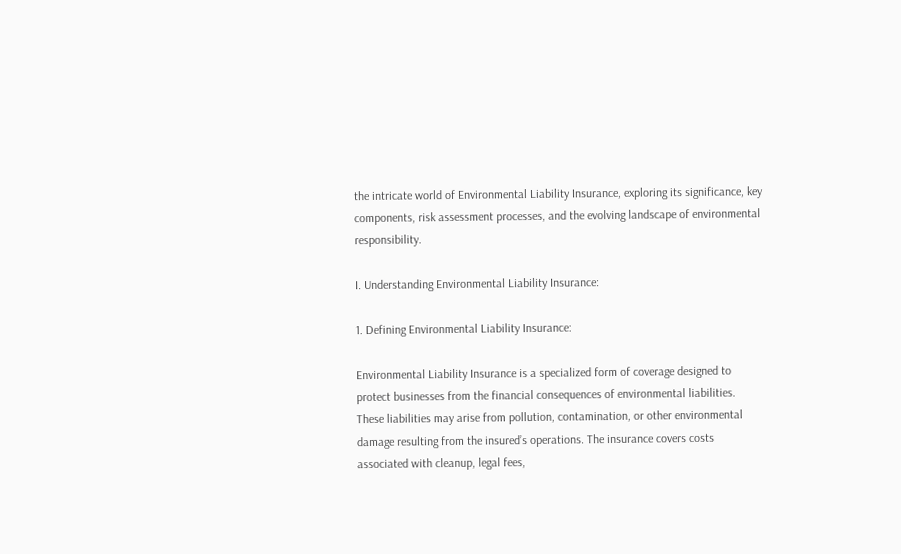the intricate world of Environmental Liability Insurance, exploring its significance, key components, risk assessment processes, and the evolving landscape of environmental responsibility.

I. Understanding Environmental Liability Insurance:

1. Defining Environmental Liability Insurance:

Environmental Liability Insurance is a specialized form of coverage designed to protect businesses from the financial consequences of environmental liabilities. These liabilities may arise from pollution, contamination, or other environmental damage resulting from the insured’s operations. The insurance covers costs associated with cleanup, legal fees,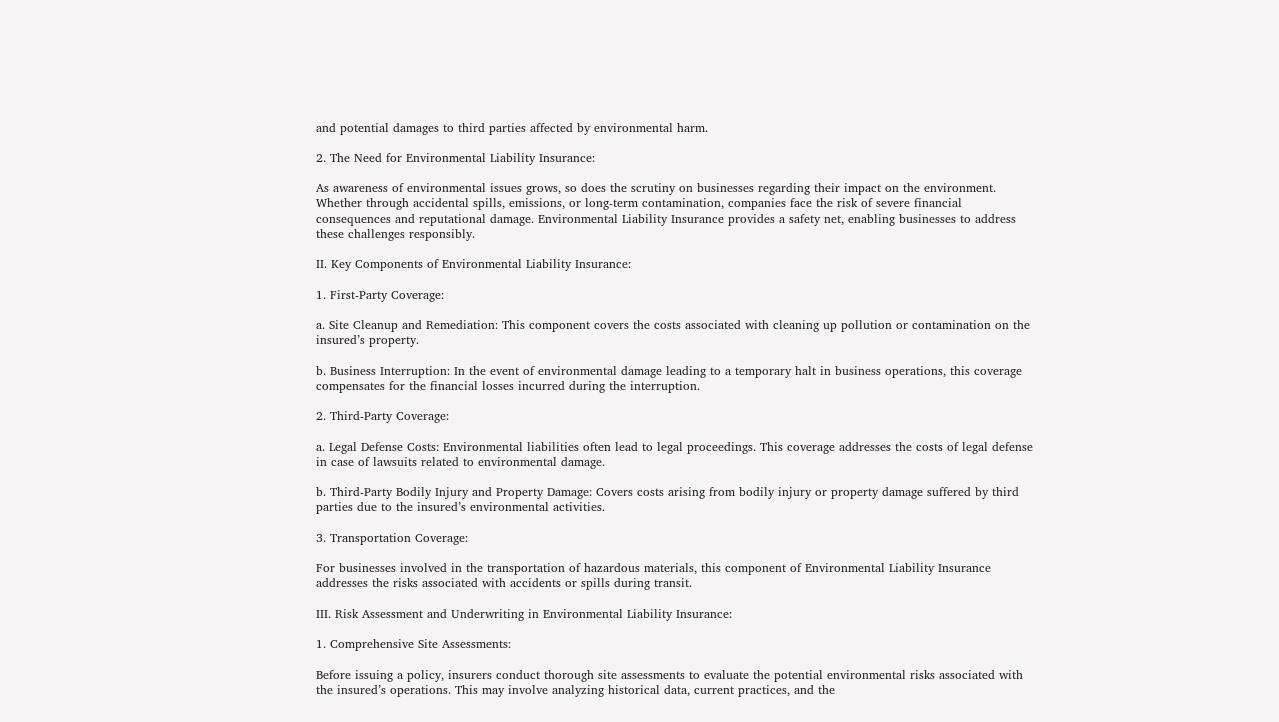and potential damages to third parties affected by environmental harm.

2. The Need for Environmental Liability Insurance:

As awareness of environmental issues grows, so does the scrutiny on businesses regarding their impact on the environment. Whether through accidental spills, emissions, or long-term contamination, companies face the risk of severe financial consequences and reputational damage. Environmental Liability Insurance provides a safety net, enabling businesses to address these challenges responsibly.

II. Key Components of Environmental Liability Insurance:

1. First-Party Coverage:

a. Site Cleanup and Remediation: This component covers the costs associated with cleaning up pollution or contamination on the insured’s property.

b. Business Interruption: In the event of environmental damage leading to a temporary halt in business operations, this coverage compensates for the financial losses incurred during the interruption.

2. Third-Party Coverage:

a. Legal Defense Costs: Environmental liabilities often lead to legal proceedings. This coverage addresses the costs of legal defense in case of lawsuits related to environmental damage.

b. Third-Party Bodily Injury and Property Damage: Covers costs arising from bodily injury or property damage suffered by third parties due to the insured’s environmental activities.

3. Transportation Coverage:

For businesses involved in the transportation of hazardous materials, this component of Environmental Liability Insurance addresses the risks associated with accidents or spills during transit.

III. Risk Assessment and Underwriting in Environmental Liability Insurance:

1. Comprehensive Site Assessments:

Before issuing a policy, insurers conduct thorough site assessments to evaluate the potential environmental risks associated with the insured’s operations. This may involve analyzing historical data, current practices, and the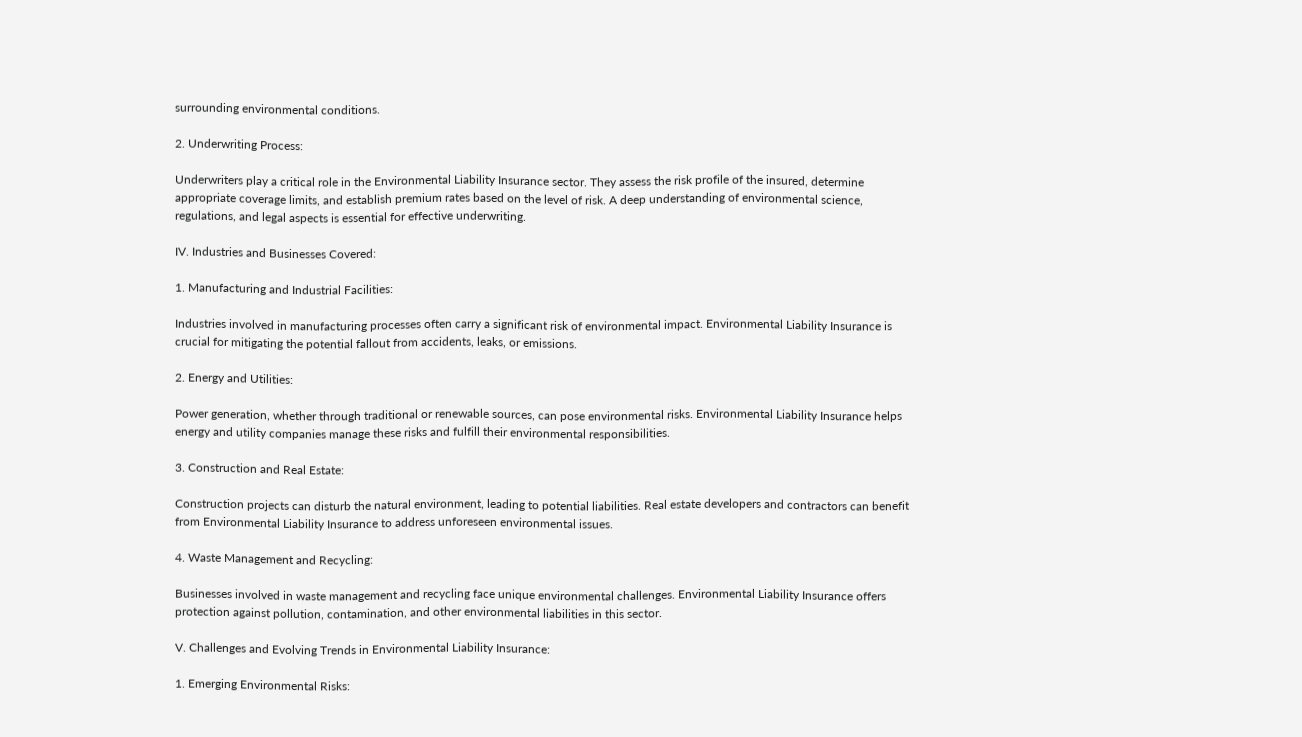surrounding environmental conditions.

2. Underwriting Process:

Underwriters play a critical role in the Environmental Liability Insurance sector. They assess the risk profile of the insured, determine appropriate coverage limits, and establish premium rates based on the level of risk. A deep understanding of environmental science, regulations, and legal aspects is essential for effective underwriting.

IV. Industries and Businesses Covered:

1. Manufacturing and Industrial Facilities:

Industries involved in manufacturing processes often carry a significant risk of environmental impact. Environmental Liability Insurance is crucial for mitigating the potential fallout from accidents, leaks, or emissions.

2. Energy and Utilities:

Power generation, whether through traditional or renewable sources, can pose environmental risks. Environmental Liability Insurance helps energy and utility companies manage these risks and fulfill their environmental responsibilities.

3. Construction and Real Estate:

Construction projects can disturb the natural environment, leading to potential liabilities. Real estate developers and contractors can benefit from Environmental Liability Insurance to address unforeseen environmental issues.

4. Waste Management and Recycling:

Businesses involved in waste management and recycling face unique environmental challenges. Environmental Liability Insurance offers protection against pollution, contamination, and other environmental liabilities in this sector.

V. Challenges and Evolving Trends in Environmental Liability Insurance:

1. Emerging Environmental Risks: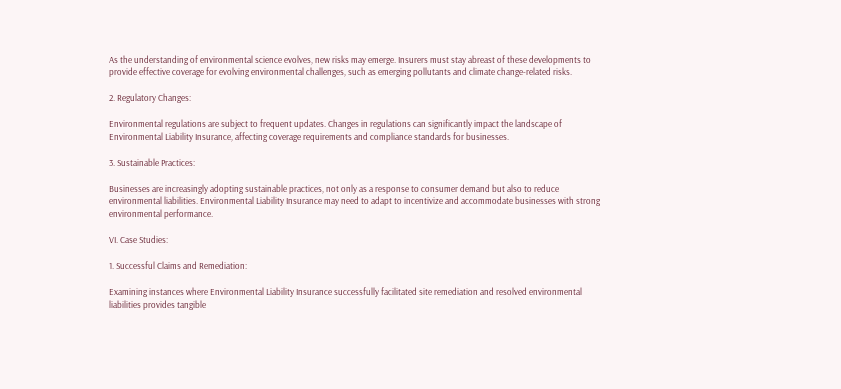As the understanding of environmental science evolves, new risks may emerge. Insurers must stay abreast of these developments to provide effective coverage for evolving environmental challenges, such as emerging pollutants and climate change-related risks.

2. Regulatory Changes:

Environmental regulations are subject to frequent updates. Changes in regulations can significantly impact the landscape of Environmental Liability Insurance, affecting coverage requirements and compliance standards for businesses.

3. Sustainable Practices:

Businesses are increasingly adopting sustainable practices, not only as a response to consumer demand but also to reduce environmental liabilities. Environmental Liability Insurance may need to adapt to incentivize and accommodate businesses with strong environmental performance.

VI. Case Studies:

1. Successful Claims and Remediation:

Examining instances where Environmental Liability Insurance successfully facilitated site remediation and resolved environmental liabilities provides tangible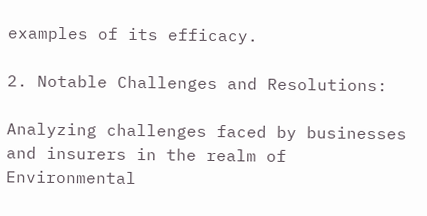examples of its efficacy.

2. Notable Challenges and Resolutions:

Analyzing challenges faced by businesses and insurers in the realm of Environmental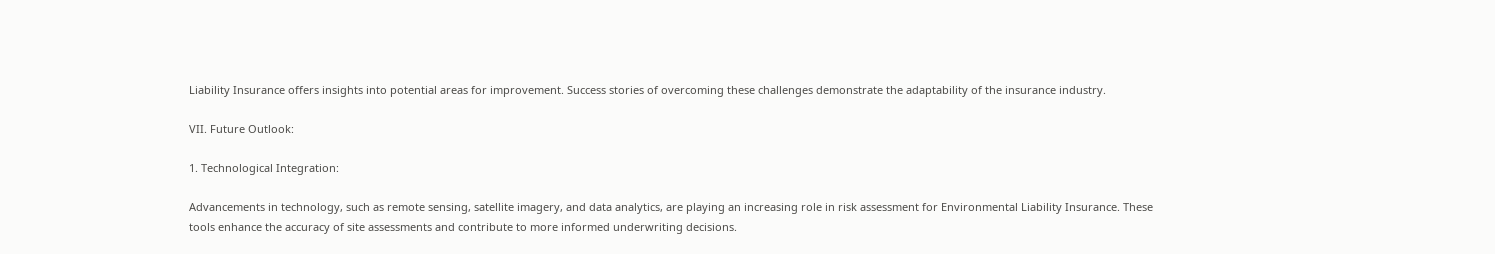Liability Insurance offers insights into potential areas for improvement. Success stories of overcoming these challenges demonstrate the adaptability of the insurance industry.

VII. Future Outlook:

1. Technological Integration:

Advancements in technology, such as remote sensing, satellite imagery, and data analytics, are playing an increasing role in risk assessment for Environmental Liability Insurance. These tools enhance the accuracy of site assessments and contribute to more informed underwriting decisions.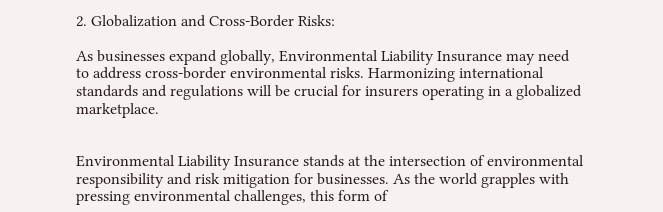2. Globalization and Cross-Border Risks:

As businesses expand globally, Environmental Liability Insurance may need to address cross-border environmental risks. Harmonizing international standards and regulations will be crucial for insurers operating in a globalized marketplace.


Environmental Liability Insurance stands at the intersection of environmental responsibility and risk mitigation for businesses. As the world grapples with pressing environmental challenges, this form of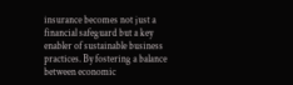insurance becomes not just a financial safeguard but a key enabler of sustainable business practices. By fostering a balance between economic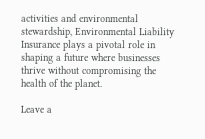activities and environmental stewardship, Environmental Liability Insurance plays a pivotal role in shaping a future where businesses thrive without compromising the health of the planet.

Leave a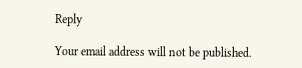Reply

Your email address will not be published.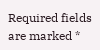Required fields are marked *